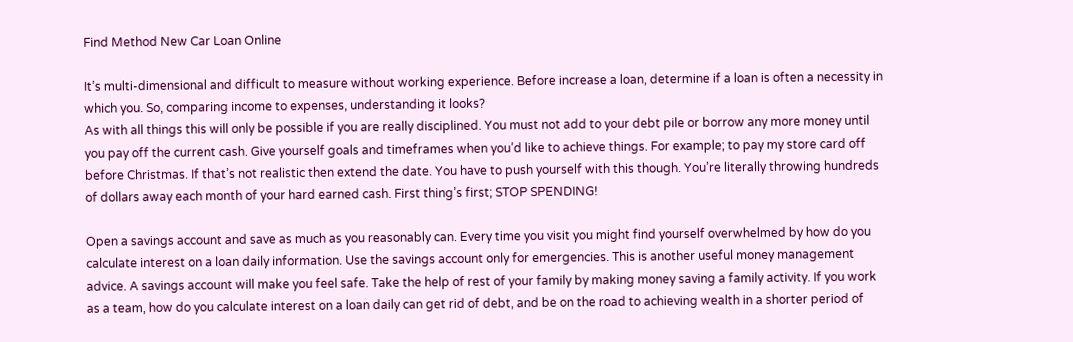Find Method New Car Loan Online

It’s multi-dimensional and difficult to measure without working experience. Before increase a loan, determine if a loan is often a necessity in which you. So, comparing income to expenses, understanding it looks?
As with all things this will only be possible if you are really disciplined. You must not add to your debt pile or borrow any more money until you pay off the current cash. Give yourself goals and timeframes when you’d like to achieve things. For example; to pay my store card off before Christmas. If that’s not realistic then extend the date. You have to push yourself with this though. You’re literally throwing hundreds of dollars away each month of your hard earned cash. First thing’s first; STOP SPENDING!

Open a savings account and save as much as you reasonably can. Every time you visit you might find yourself overwhelmed by how do you calculate interest on a loan daily information. Use the savings account only for emergencies. This is another useful money management advice. A savings account will make you feel safe. Take the help of rest of your family by making money saving a family activity. If you work as a team, how do you calculate interest on a loan daily can get rid of debt, and be on the road to achieving wealth in a shorter period of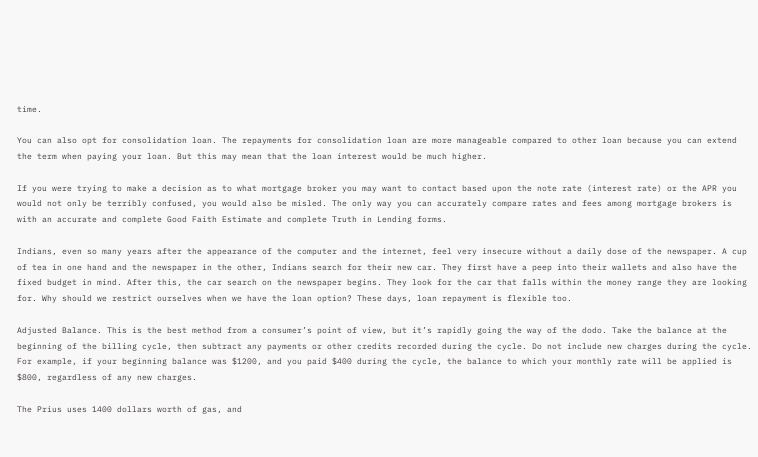time.

You can also opt for consolidation loan. The repayments for consolidation loan are more manageable compared to other loan because you can extend the term when paying your loan. But this may mean that the loan interest would be much higher.

If you were trying to make a decision as to what mortgage broker you may want to contact based upon the note rate (interest rate) or the APR you would not only be terribly confused, you would also be misled. The only way you can accurately compare rates and fees among mortgage brokers is with an accurate and complete Good Faith Estimate and complete Truth in Lending forms.

Indians, even so many years after the appearance of the computer and the internet, feel very insecure without a daily dose of the newspaper. A cup of tea in one hand and the newspaper in the other, Indians search for their new car. They first have a peep into their wallets and also have the fixed budget in mind. After this, the car search on the newspaper begins. They look for the car that falls within the money range they are looking for. Why should we restrict ourselves when we have the loan option? These days, loan repayment is flexible too.

Adjusted Balance. This is the best method from a consumer’s point of view, but it’s rapidly going the way of the dodo. Take the balance at the beginning of the billing cycle, then subtract any payments or other credits recorded during the cycle. Do not include new charges during the cycle. For example, if your beginning balance was $1200, and you paid $400 during the cycle, the balance to which your monthly rate will be applied is $800, regardless of any new charges.

The Prius uses 1400 dollars worth of gas, and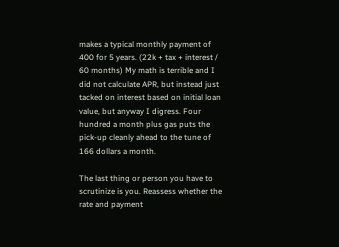makes a typical monthly payment of 400 for 5 years. (22k + tax + interest / 60 months) My math is terrible and I did not calculate APR, but instead just tacked on interest based on initial loan value, but anyway I digress. Four hundred a month plus gas puts the pick-up cleanly ahead to the tune of 166 dollars a month.

The last thing or person you have to scrutinize is you. Reassess whether the rate and payment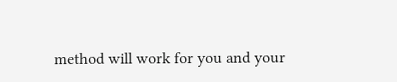method will work for you and your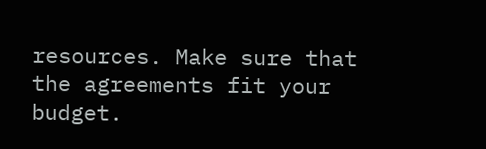resources. Make sure that the agreements fit your budget.